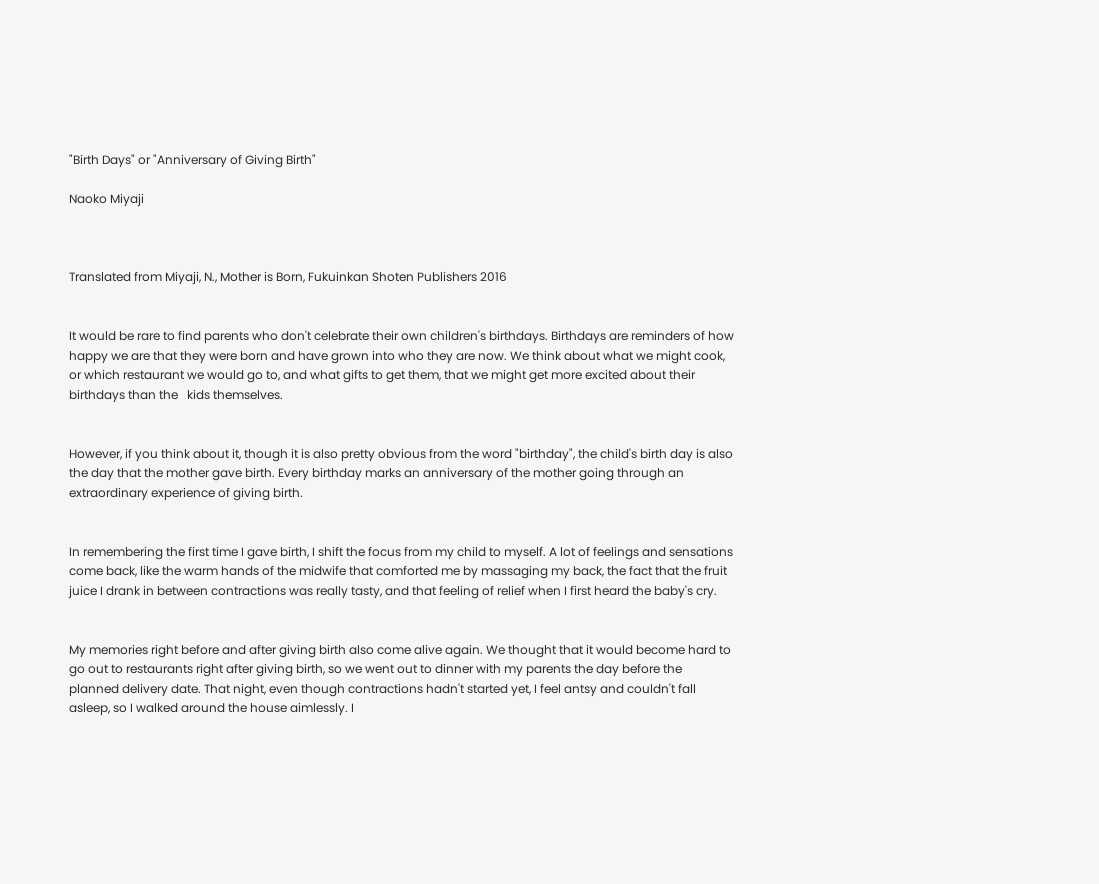"Birth Days" or "Anniversary of Giving Birth"

Naoko Miyaji



Translated from Miyaji, N., Mother is Born, Fukuinkan Shoten Publishers 2016


It would be rare to find parents who don't celebrate their own children's birthdays. Birthdays are reminders of how happy we are that they were born and have grown into who they are now. We think about what we might cook, or which restaurant we would go to, and what gifts to get them, that we might get more excited about their birthdays than the   kids themselves.


However, if you think about it, though it is also pretty obvious from the word "birthday", the child's birth day is also the day that the mother gave birth. Every birthday marks an anniversary of the mother going through an extraordinary experience of giving birth.


In remembering the first time I gave birth, I shift the focus from my child to myself. A lot of feelings and sensations come back, like the warm hands of the midwife that comforted me by massaging my back, the fact that the fruit juice I drank in between contractions was really tasty, and that feeling of relief when I first heard the baby's cry.


My memories right before and after giving birth also come alive again. We thought that it would become hard to go out to restaurants right after giving birth, so we went out to dinner with my parents the day before the planned delivery date. That night, even though contractions hadn't started yet, I feel antsy and couldn't fall asleep, so I walked around the house aimlessly. I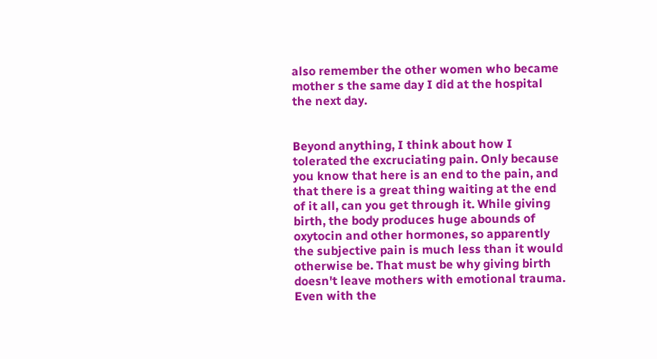also remember the other women who became mother s the same day I did at the hospital the next day.


Beyond anything, I think about how I tolerated the excruciating pain. Only because you know that here is an end to the pain, and that there is a great thing waiting at the end of it all, can you get through it. While giving birth, the body produces huge abounds of oxytocin and other hormones, so apparently the subjective pain is much less than it would otherwise be. That must be why giving birth doesn't leave mothers with emotional trauma. Even with the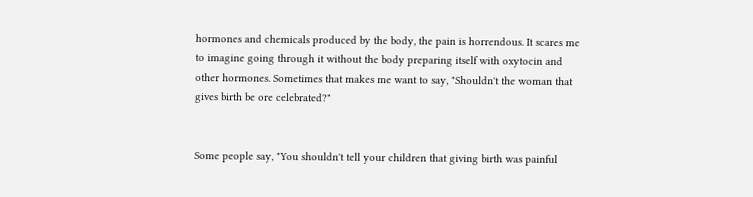hormones and chemicals produced by the body, the pain is horrendous. It scares me to imagine going through it without the body preparing itself with oxytocin and other hormones. Sometimes that makes me want to say, "Shouldn't the woman that gives birth be ore celebrated?"


Some people say, "You shouldn't tell your children that giving birth was painful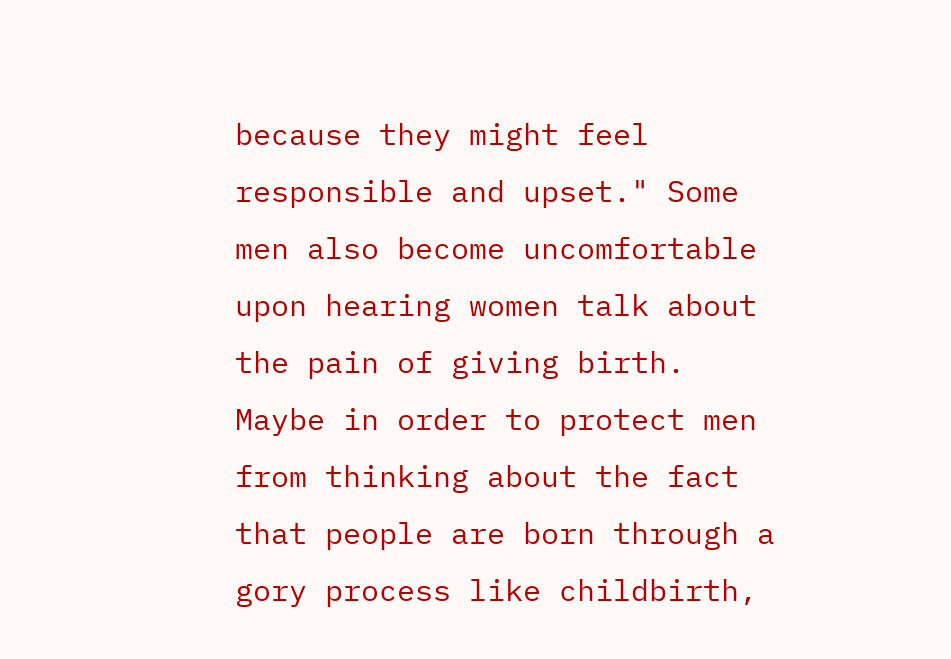because they might feel responsible and upset." Some men also become uncomfortable upon hearing women talk about the pain of giving birth. Maybe in order to protect men from thinking about the fact that people are born through a gory process like childbirth,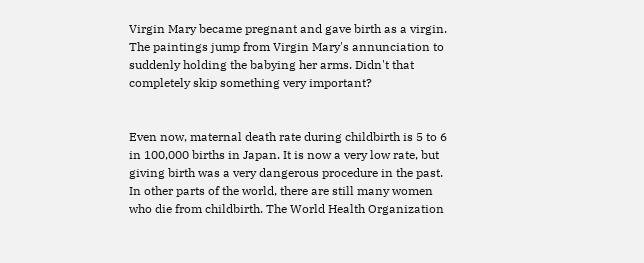Virgin Mary became pregnant and gave birth as a virgin. The paintings jump from Virgin Mary's annunciation to suddenly holding the babying her arms. Didn't that completely skip something very important?


Even now, maternal death rate during childbirth is 5 to 6 in 100,000 births in Japan. It is now a very low rate, but giving birth was a very dangerous procedure in the past. In other parts of the world, there are still many women who die from childbirth. The World Health Organization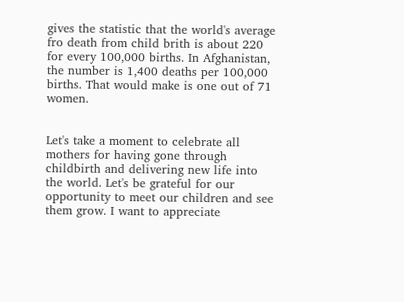gives the statistic that the world's average fro death from child brith is about 220 for every 100,000 births. In Afghanistan, the number is 1,400 deaths per 100,000 births. That would make is one out of 71 women.


Let's take a moment to celebrate all mothers for having gone through childbirth and delivering new life into the world. Let's be grateful for our opportunity to meet our children and see them grow. I want to appreciate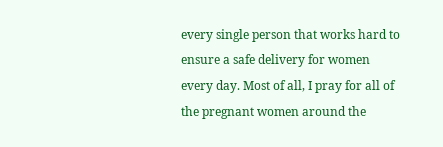every single person that works hard to ensure a safe delivery for women every day. Most of all, I pray for all of the pregnant women around the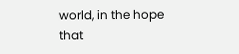world, in the hope that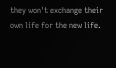they won't exchange their own life for the new life.